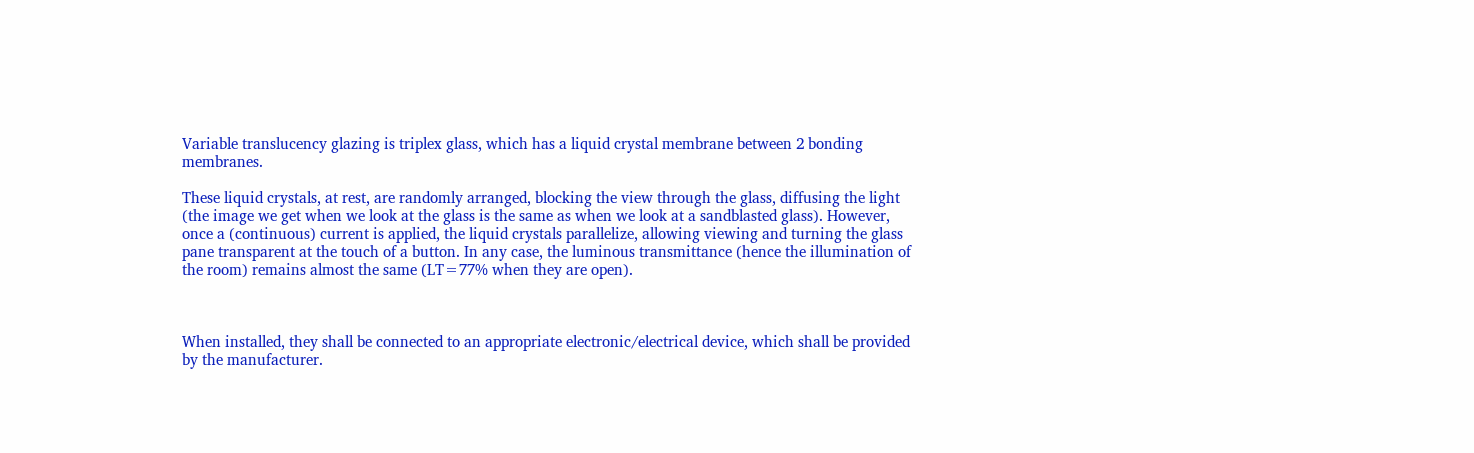Variable translucency glazing is triplex glass, which has a liquid crystal membrane between 2 bonding membranes.

These liquid crystals, at rest, are randomly arranged, blocking the view through the glass, diffusing the light (the image we get when we look at the glass is the same as when we look at a sandblasted glass). However, once a (continuous) current is applied, the liquid crystals parallelize, allowing viewing and turning the glass pane transparent at the touch of a button. In any case, the luminous transmittance (hence the illumination of the room) remains almost the same (LT=77% when they are open).



When installed, they shall be connected to an appropriate electronic/electrical device, which shall be provided by the manufacturer.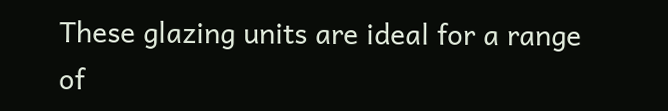These glazing units are ideal for a range of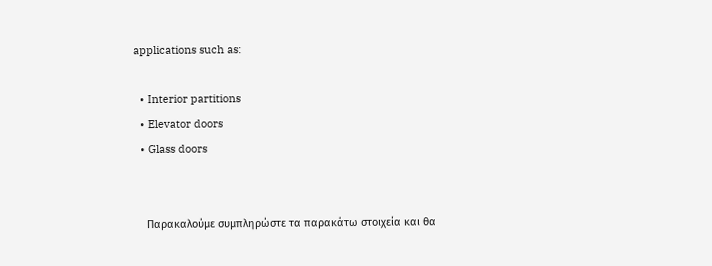applications such as:

  • Interior partitions
  • Elevator doors
  • Glass doors


    Παρακαλούμε συμπληρώστε τα παρακάτω στοιχεία και θα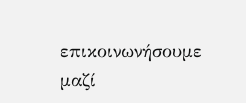επικοινωνήσουμε μαζί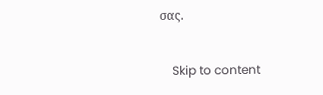σας.


    Skip to content